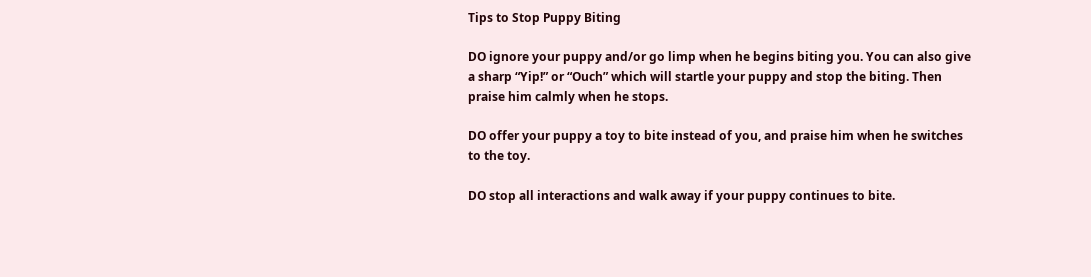Tips to Stop Puppy Biting

DO ignore your puppy and/or go limp when he begins biting you. You can also give a sharp “Yip!” or “Ouch” which will startle your puppy and stop the biting. Then praise him calmly when he stops.

DO offer your puppy a toy to bite instead of you, and praise him when he switches to the toy.

DO stop all interactions and walk away if your puppy continues to bite.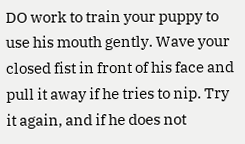DO work to train your puppy to use his mouth gently. Wave your closed fist in front of his face and pull it away if he tries to nip. Try it again, and if he does not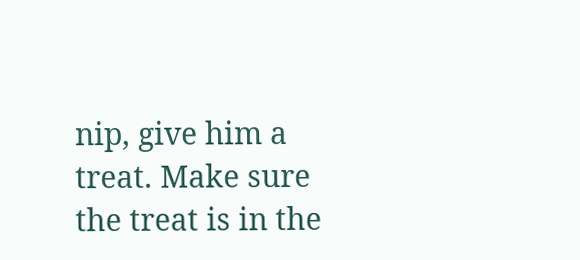nip, give him a treat. Make sure the treat is in the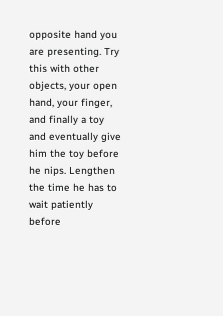opposite hand you are presenting. Try this with other objects, your open hand, your finger, and finally a toy and eventually give him the toy before he nips. Lengthen the time he has to wait patiently before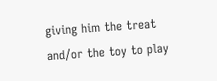giving him the treat and/or the toy to play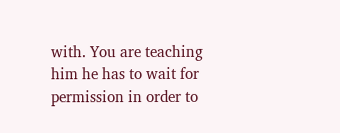with. You are teaching him he has to wait for permission in order to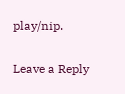play/nip.

Leave a Reply